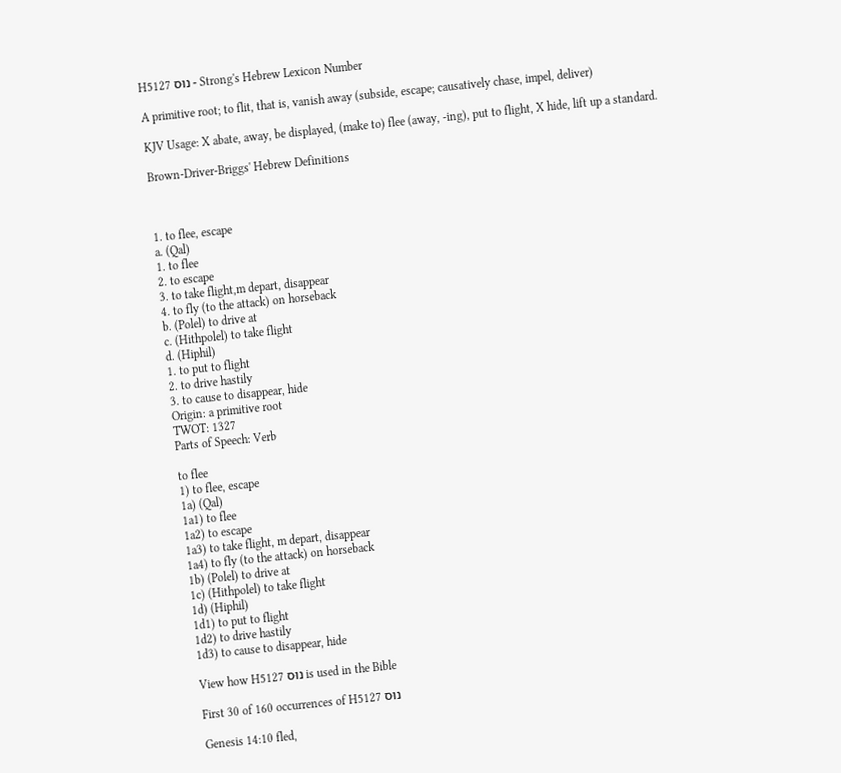H5127 נוּס - Strong's Hebrew Lexicon Number

A primitive root; to flit, that is, vanish away (subside, escape; causatively chase, impel, deliver)

KJV Usage: X abate, away, be displayed, (make to) flee (away, -ing), put to flight, X hide, lift up a standard.

Brown-Driver-Briggs' Hebrew Definitions



1. to flee, escape
a. (Qal)
1. to flee
2. to escape
3. to take flight,m depart, disappear
4. to fly (to the attack) on horseback
b. (Polel) to drive at
c. (Hithpolel) to take flight
d. (Hiphil)
1. to put to flight
2. to drive hastily
3. to cause to disappear, hide
Origin: a primitive root
TWOT: 1327
Parts of Speech: Verb

to flee
1) to flee, escape
1a) (Qal)
1a1) to flee
1a2) to escape
1a3) to take flight, m depart, disappear
1a4) to fly (to the attack) on horseback
1b) (Polel) to drive at
1c) (Hithpolel) to take flight
1d) (Hiphil)
1d1) to put to flight
1d2) to drive hastily
1d3) to cause to disappear, hide

View how H5127 נוּס is used in the Bible

First 30 of 160 occurrences of H5127 נוּס

Genesis 14:10 fled,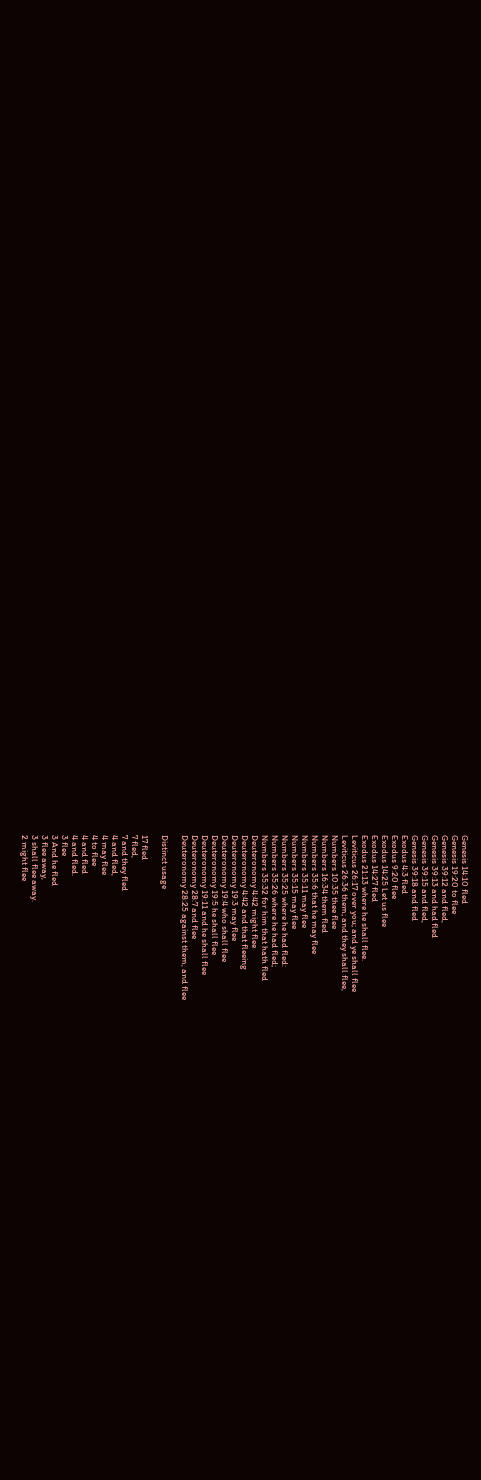Genesis 14:10 fled
Genesis 19:20 to flee
Genesis 39:12 and fled,
Genesis 39:13 and had fled
Genesis 39:15 and fled,
Genesis 39:18 and fled
Exodus 4:3 fled
Exodus 9:20 flee
Exodus 14:25 Let us flee
Exodus 14:27 fled
Exodus 21:13 where he shall flee.
Leviticus 26:17 over you; and ye shall flee
Leviticus 26:36 them; and they shall flee,
Numbers 10:35 thee flee
Numbers 16:34 them fled
Numbers 35:6 that he may flee
Numbers 35:11 may flee
Numbers 35:15 may flee
Numbers 35:25 where he had fled:
Numbers 35:26 where he had fled;
Numbers 35:32 for him that hath fled
Deuteronomy 4:42 might flee
Deuteronomy 4:42 and that fleeing
Deuteronomy 19:3 may flee
Deuteronomy 19:4 who shall flee
Deuteronomy 19:5 he shall flee
Deuteronomy 19:11 and he shall flee
Deuteronomy 28:7 and flee
Deuteronomy 28:25 against them, and flee

Distinct usage

17 fled
7 fled,
7 and they fled
4 and fled,
4 may flee
4 to flee
4 and fled
4 and fled.
3 flee
3 And he fled
3 flee away,
3 shall flee away.
2 might flee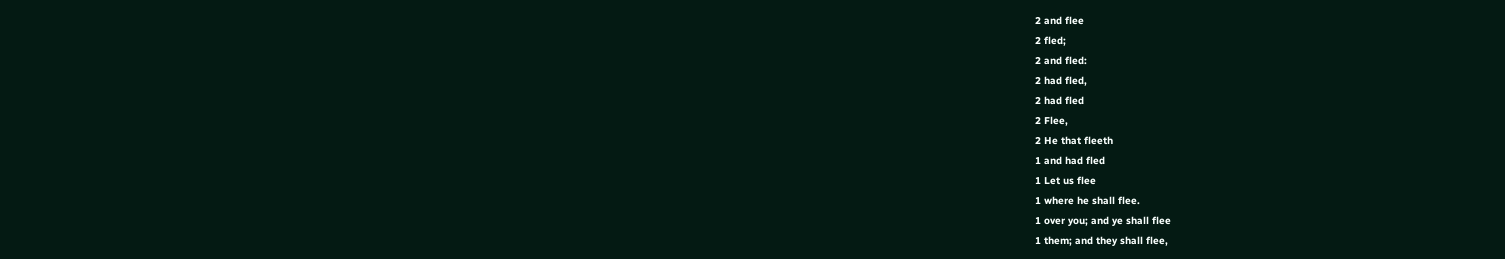2 and flee
2 fled;
2 and fled:
2 had fled,
2 had fled
2 Flee,
2 He that fleeth
1 and had fled
1 Let us flee
1 where he shall flee.
1 over you; and ye shall flee
1 them; and they shall flee,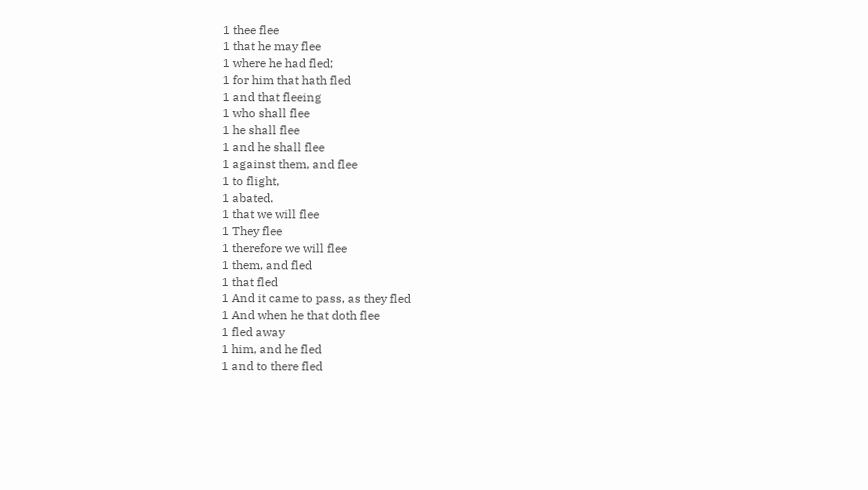1 thee flee
1 that he may flee
1 where he had fled;
1 for him that hath fled
1 and that fleeing
1 who shall flee
1 he shall flee
1 and he shall flee
1 against them, and flee
1 to flight,
1 abated.
1 that we will flee
1 They flee
1 therefore we will flee
1 them, and fled
1 that fled
1 And it came to pass, as they fled
1 And when he that doth flee
1 fled away
1 him, and he fled
1 and to there fled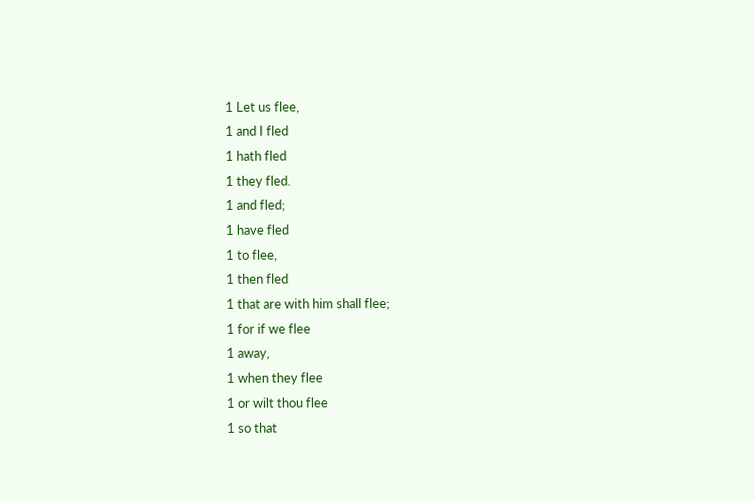1 Let us flee,
1 and I fled
1 hath fled
1 they fled.
1 and fled;
1 have fled
1 to flee,
1 then fled
1 that are with him shall flee;
1 for if we flee
1 away,
1 when they flee
1 or wilt thou flee
1 so that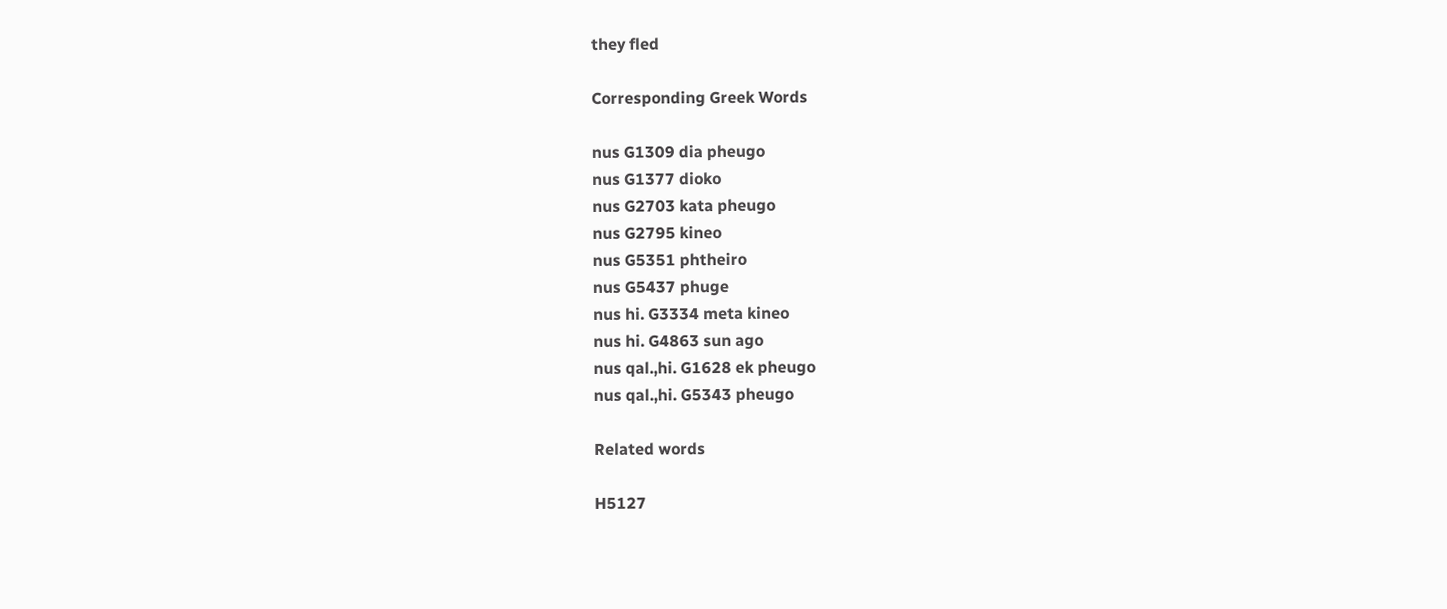they fled

Corresponding Greek Words

nus G1309 dia pheugo
nus G1377 dioko
nus G2703 kata pheugo
nus G2795 kineo
nus G5351 phtheiro
nus G5437 phuge
nus hi. G3334 meta kineo
nus hi. G4863 sun ago
nus qal.,hi. G1628 ek pheugo
nus qal.,hi. G5343 pheugo

Related words

H5127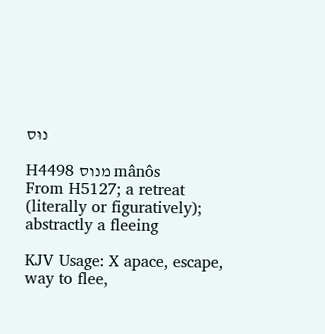נוּס

H4498 מנוס mânôs
From H5127; a retreat (literally or figuratively); abstractly a fleeing

KJV Usage: X apace, escape, way to flee,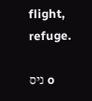flight, refuge.

ניס o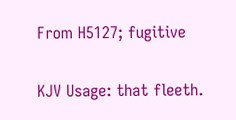From H5127; fugitive

KJV Usage: that fleeth.